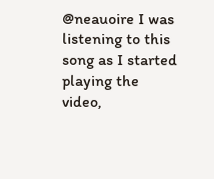@neauoire I was listening to this song as I started playing the video,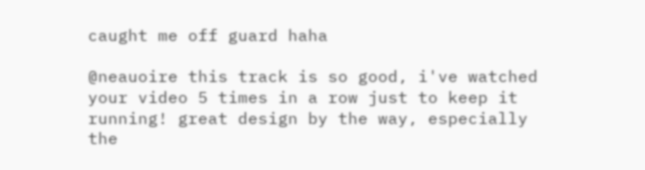caught me off guard haha

@neauoire this track is so good, i've watched your video 5 times in a row just to keep it running! great design by the way, especially the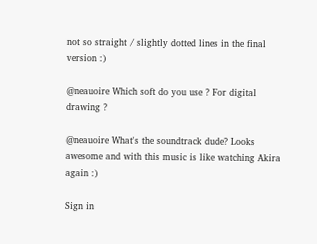not so straight / slightly dotted lines in the final version :)

@neauoire Which soft do you use ? For digital drawing ?

@neauoire What's the soundtrack dude? Looks awesome and with this music is like watching Akira again :)

Sign in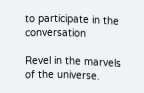to participate in the conversation

Revel in the marvels of the universe.